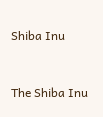Shiba Inu


The Shiba Inu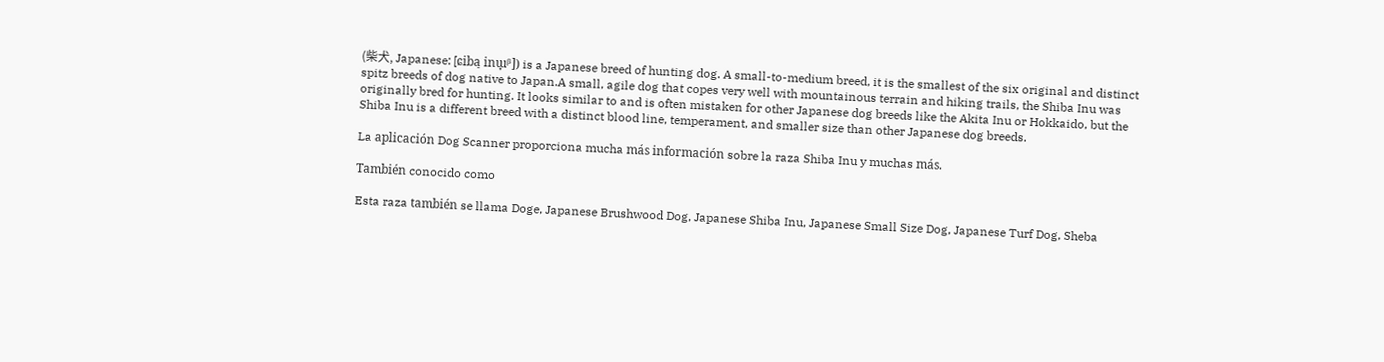(柴犬, Japanese: [ɕiba̠ inɯ̟ᵝ]) is a Japanese breed of hunting dog. A small-to-medium breed, it is the smallest of the six original and distinct spitz breeds of dog native to Japan.A small, agile dog that copes very well with mountainous terrain and hiking trails, the Shiba Inu was originally bred for hunting. It looks similar to and is often mistaken for other Japanese dog breeds like the Akita Inu or Hokkaido, but the Shiba Inu is a different breed with a distinct blood line, temperament, and smaller size than other Japanese dog breeds.

La aplicación Dog Scanner proporciona mucha más información sobre la raza Shiba Inu y muchas más.

También conocido como

Esta raza también se llama Doge, Japanese Brushwood Dog, Japanese Shiba Inu, Japanese Small Size Dog, Japanese Turf Dog, Sheba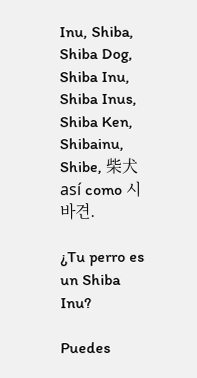Inu, Shiba, Shiba Dog, Shiba Inu, Shiba Inus, Shiba Ken, Shibainu, Shibe, 柴犬 así como 시바견.

¿Tu perro es un Shiba Inu?

Puedes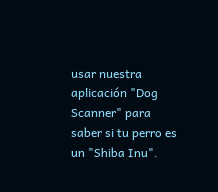usar nuestra aplicación "Dog Scanner" para saber si tu perro es un "Shiba Inu".